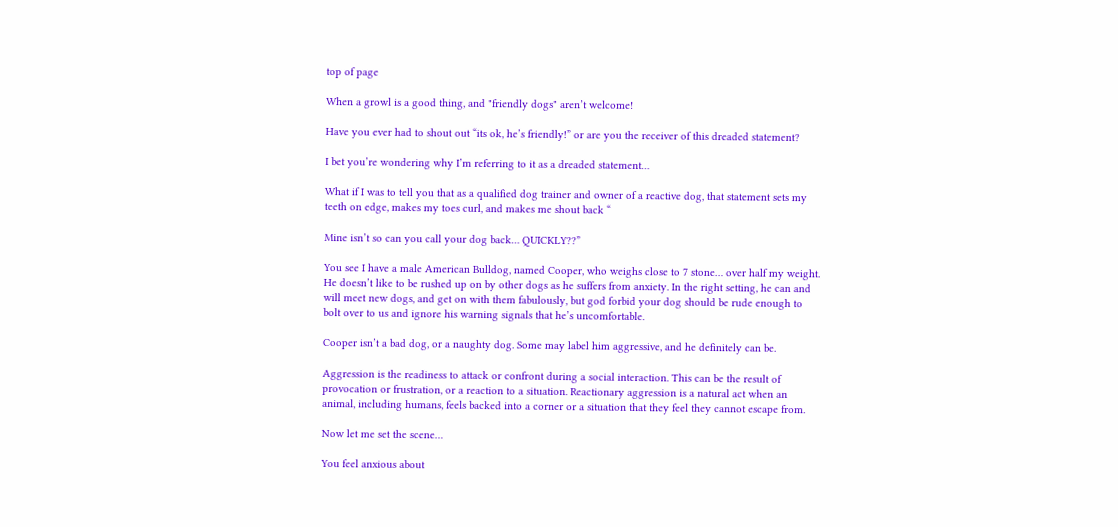top of page

When a growl is a good thing, and "friendly dogs" aren’t welcome!

Have you ever had to shout out “its ok, he’s friendly!” or are you the receiver of this dreaded statement?

I bet you’re wondering why I’m referring to it as a dreaded statement…

What if I was to tell you that as a qualified dog trainer and owner of a reactive dog, that statement sets my teeth on edge, makes my toes curl, and makes me shout back “

Mine isn’t so can you call your dog back… QUICKLY??”

You see I have a male American Bulldog, named Cooper, who weighs close to 7 stone… over half my weight. He doesn’t like to be rushed up on by other dogs as he suffers from anxiety. In the right setting, he can and will meet new dogs, and get on with them fabulously, but god forbid your dog should be rude enough to bolt over to us and ignore his warning signals that he’s uncomfortable.

Cooper isn’t a bad dog, or a naughty dog. Some may label him aggressive, and he definitely can be.

Aggression is the readiness to attack or confront during a social interaction. This can be the result of provocation or frustration, or a reaction to a situation. Reactionary aggression is a natural act when an animal, including humans, feels backed into a corner or a situation that they feel they cannot escape from.

Now let me set the scene…

You feel anxious about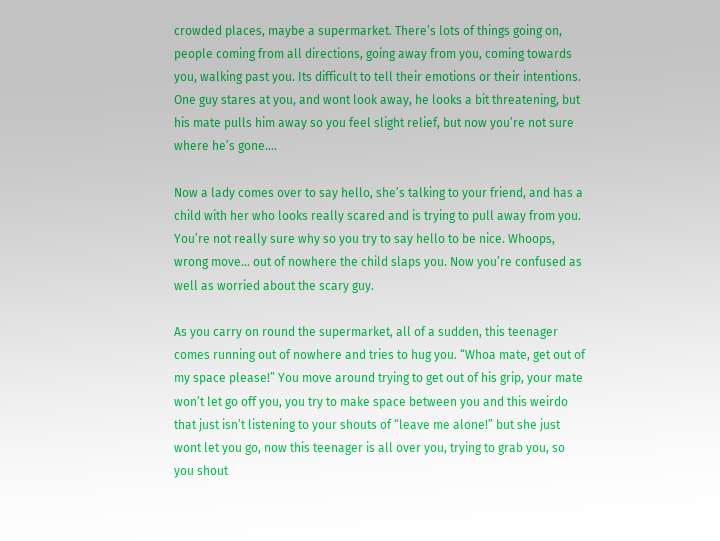crowded places, maybe a supermarket. There’s lots of things going on, people coming from all directions, going away from you, coming towards you, walking past you. Its difficult to tell their emotions or their intentions. One guy stares at you, and wont look away, he looks a bit threatening, but his mate pulls him away so you feel slight relief, but now you’re not sure where he’s gone….

Now a lady comes over to say hello, she’s talking to your friend, and has a child with her who looks really scared and is trying to pull away from you. You’re not really sure why so you try to say hello to be nice. Whoops, wrong move… out of nowhere the child slaps you. Now you’re confused as well as worried about the scary guy.

As you carry on round the supermarket, all of a sudden, this teenager comes running out of nowhere and tries to hug you. “Whoa mate, get out of my space please!” You move around trying to get out of his grip, your mate won’t let go off you, you try to make space between you and this weirdo that just isn’t listening to your shouts of “leave me alone!” but she just wont let you go, now this teenager is all over you, trying to grab you, so you shout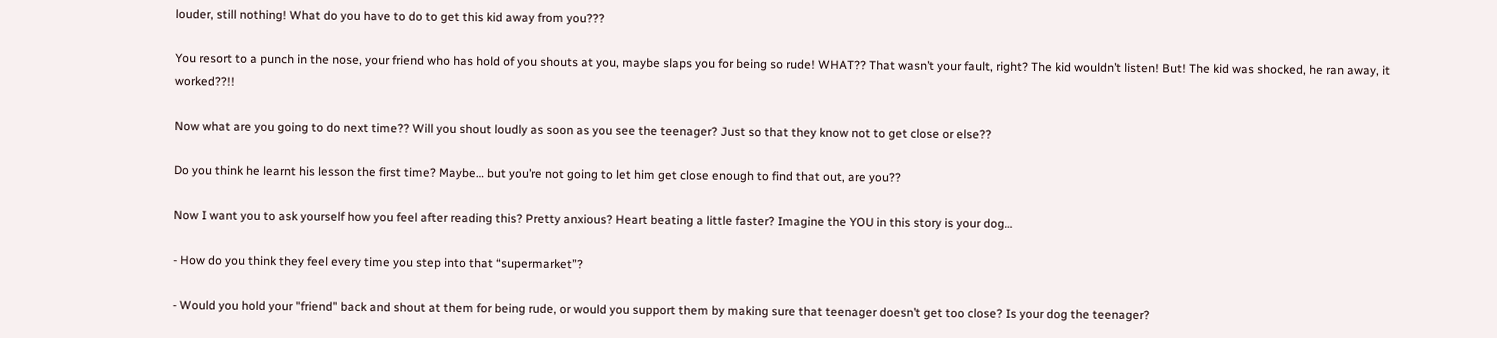louder, still nothing! What do you have to do to get this kid away from you???

You resort to a punch in the nose, your friend who has hold of you shouts at you, maybe slaps you for being so rude! WHAT?? That wasn’t your fault, right? The kid wouldn’t listen! But! The kid was shocked, he ran away, it worked??!!

Now what are you going to do next time?? Will you shout loudly as soon as you see the teenager? Just so that they know not to get close or else??

Do you think he learnt his lesson the first time? Maybe… but you’re not going to let him get close enough to find that out, are you??

Now I want you to ask yourself how you feel after reading this? Pretty anxious? Heart beating a little faster? Imagine the YOU in this story is your dog…

- How do you think they feel every time you step into that “supermarket”?

- Would you hold your "friend" back and shout at them for being rude, or would you support them by making sure that teenager doesn’t get too close? Is your dog the teenager?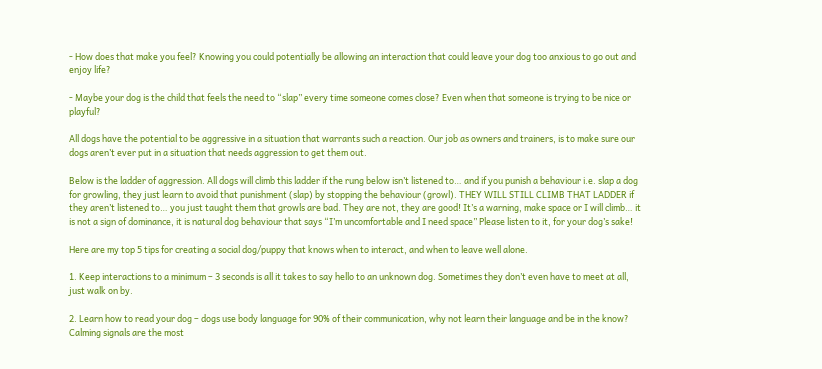- How does that make you feel? Knowing you could potentially be allowing an interaction that could leave your dog too anxious to go out and enjoy life?

- Maybe your dog is the child that feels the need to “slap” every time someone comes close? Even when that someone is trying to be nice or playful?

All dogs have the potential to be aggressive in a situation that warrants such a reaction. Our job as owners and trainers, is to make sure our dogs aren’t ever put in a situation that needs aggression to get them out.

Below is the ladder of aggression. All dogs will climb this ladder if the rung below isn’t listened to… and if you punish a behaviour i.e. slap a dog for growling, they just learn to avoid that punishment (slap) by stopping the behaviour (growl). THEY WILL STILL CLIMB THAT LADDER if they aren’t listened to… you just taught them that growls are bad. They are not, they are good! It’s a warning, make space or I will climb… it is not a sign of dominance, it is natural dog behaviour that says “I’m uncomfortable and I need space” Please listen to it, for your dog’s sake!

Here are my top 5 tips for creating a social dog/puppy that knows when to interact, and when to leave well alone.

1. Keep interactions to a minimum – 3 seconds is all it takes to say hello to an unknown dog. Sometimes they don’t even have to meet at all, just walk on by.

2. Learn how to read your dog – dogs use body language for 90% of their communication, why not learn their language and be in the know? Calming signals are the most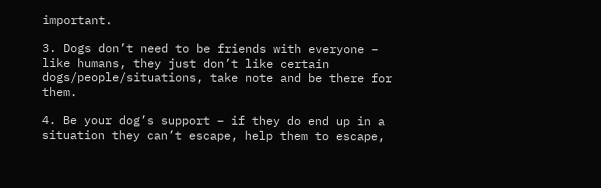important.

3. Dogs don’t need to be friends with everyone – like humans, they just don’t like certain dogs/people/situations, take note and be there for them.

4. Be your dog’s support – if they do end up in a situation they can’t escape, help them to escape,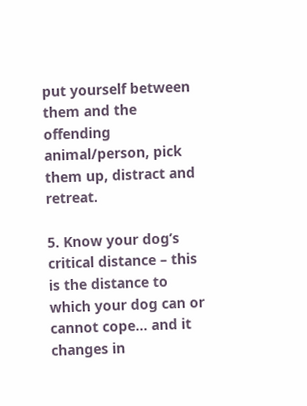put yourself between them and the offending animal/person, pick them up, distract and retreat.

5. Know your dog’s critical distance – this is the distance to which your dog can or cannot cope… and it changes in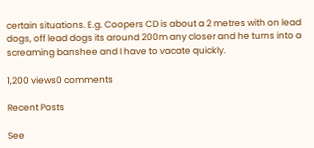certain situations. E.g. Coopers CD is about a 2 metres with on lead dogs, off lead dogs its around 200m any closer and he turns into a screaming banshee and I have to vacate quickly.

1,200 views0 comments

Recent Posts

See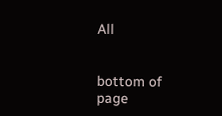All


bottom of page